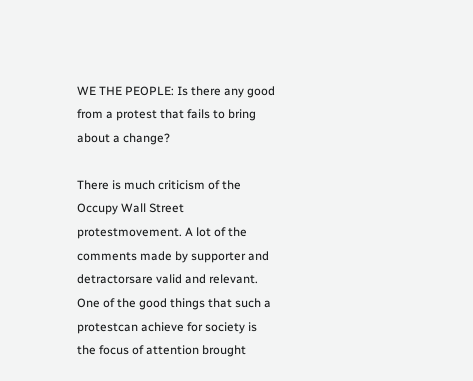WE THE PEOPLE: Is there any good from a protest that fails to bring about a change?

There is much criticism of the Occupy Wall Street protestmovement. A lot of the comments made by supporter and detractorsare valid and relevant. One of the good things that such a protestcan achieve for society is the focus of attention brought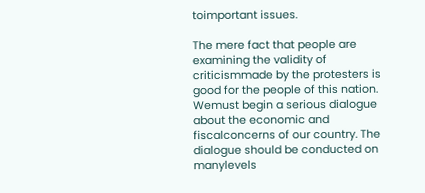toimportant issues.

The mere fact that people are examining the validity of criticismmade by the protesters is good for the people of this nation. Wemust begin a serious dialogue about the economic and fiscalconcerns of our country. The dialogue should be conducted on manylevels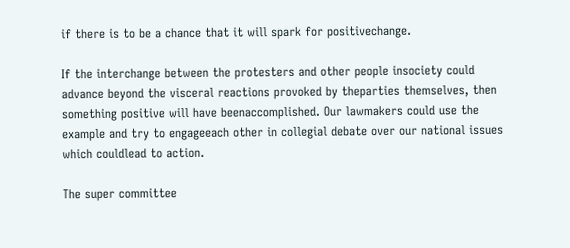if there is to be a chance that it will spark for positivechange.

If the interchange between the protesters and other people insociety could advance beyond the visceral reactions provoked by theparties themselves, then something positive will have beenaccomplished. Our lawmakers could use the example and try to engageeach other in collegial debate over our national issues which couldlead to action.

The super committee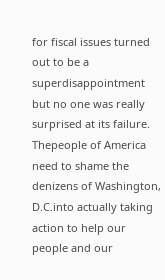for fiscal issues turned out to be a superdisappointment but no one was really surprised at its failure. Thepeople of America need to shame the denizens of Washington, D.C.into actually taking action to help our people and our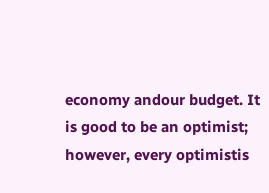economy andour budget. It is good to be an optimist; however, every optimistis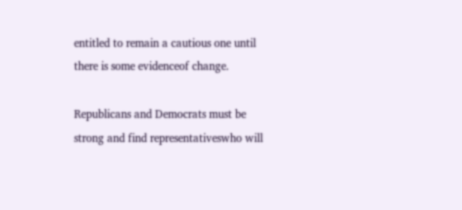entitled to remain a cautious one until there is some evidenceof change.

Republicans and Democrats must be strong and find representativeswho will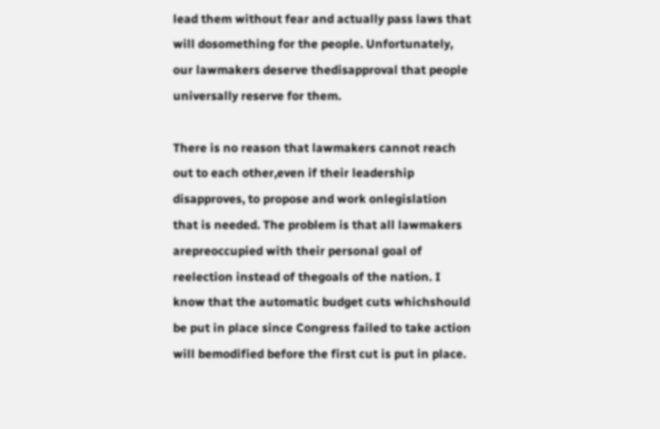lead them without fear and actually pass laws that will dosomething for the people. Unfortunately, our lawmakers deserve thedisapproval that people universally reserve for them.

There is no reason that lawmakers cannot reach out to each other,even if their leadership disapproves, to propose and work onlegislation that is needed. The problem is that all lawmakers arepreoccupied with their personal goal of reelection instead of thegoals of the nation. I know that the automatic budget cuts whichshould be put in place since Congress failed to take action will bemodified before the first cut is put in place.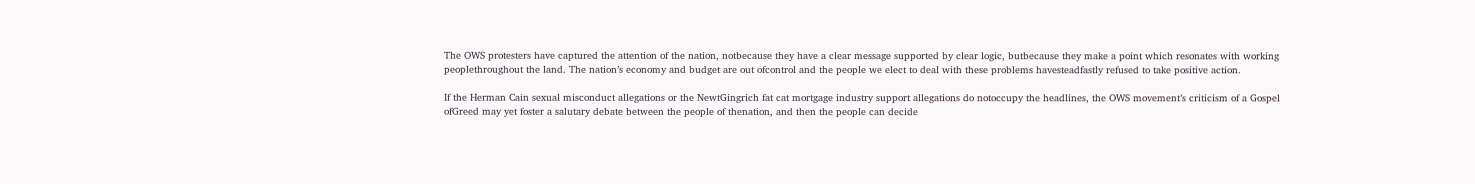The OWS protesters have captured the attention of the nation, notbecause they have a clear message supported by clear logic, butbecause they make a point which resonates with working peoplethroughout the land. The nation’s economy and budget are out ofcontrol and the people we elect to deal with these problems havesteadfastly refused to take positive action.

If the Herman Cain sexual misconduct allegations or the NewtGingrich fat cat mortgage industry support allegations do notoccupy the headlines, the OWS movement’s criticism of a Gospel ofGreed may yet foster a salutary debate between the people of thenation, and then the people can decide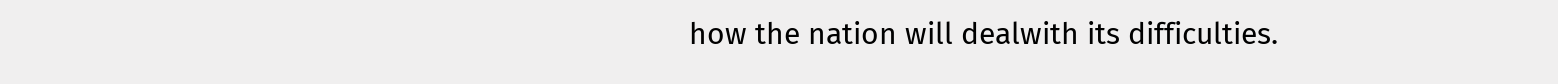how the nation will dealwith its difficulties.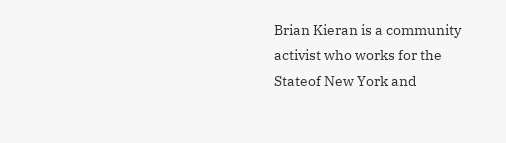Brian Kieran is a community activist who works for the Stateof New York and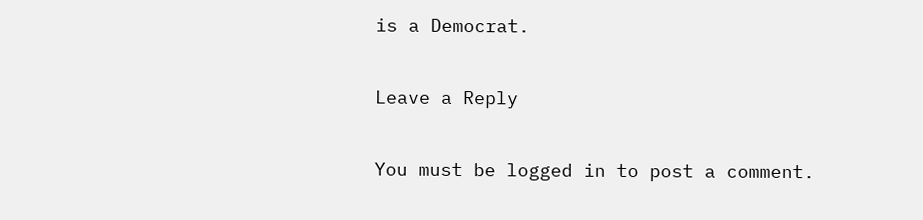is a Democrat.

Leave a Reply

You must be logged in to post a comment.